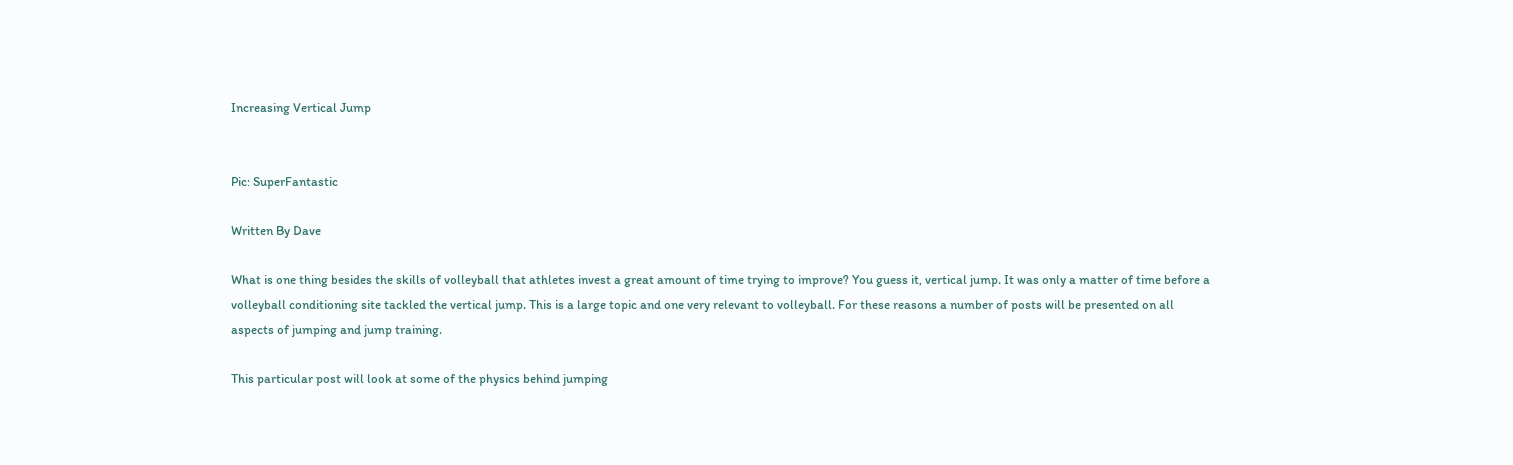Increasing Vertical Jump


Pic: SuperFantastic

Written By Dave

What is one thing besides the skills of volleyball that athletes invest a great amount of time trying to improve? You guess it, vertical jump. It was only a matter of time before a volleyball conditioning site tackled the vertical jump. This is a large topic and one very relevant to volleyball. For these reasons a number of posts will be presented on all aspects of jumping and jump training.

This particular post will look at some of the physics behind jumping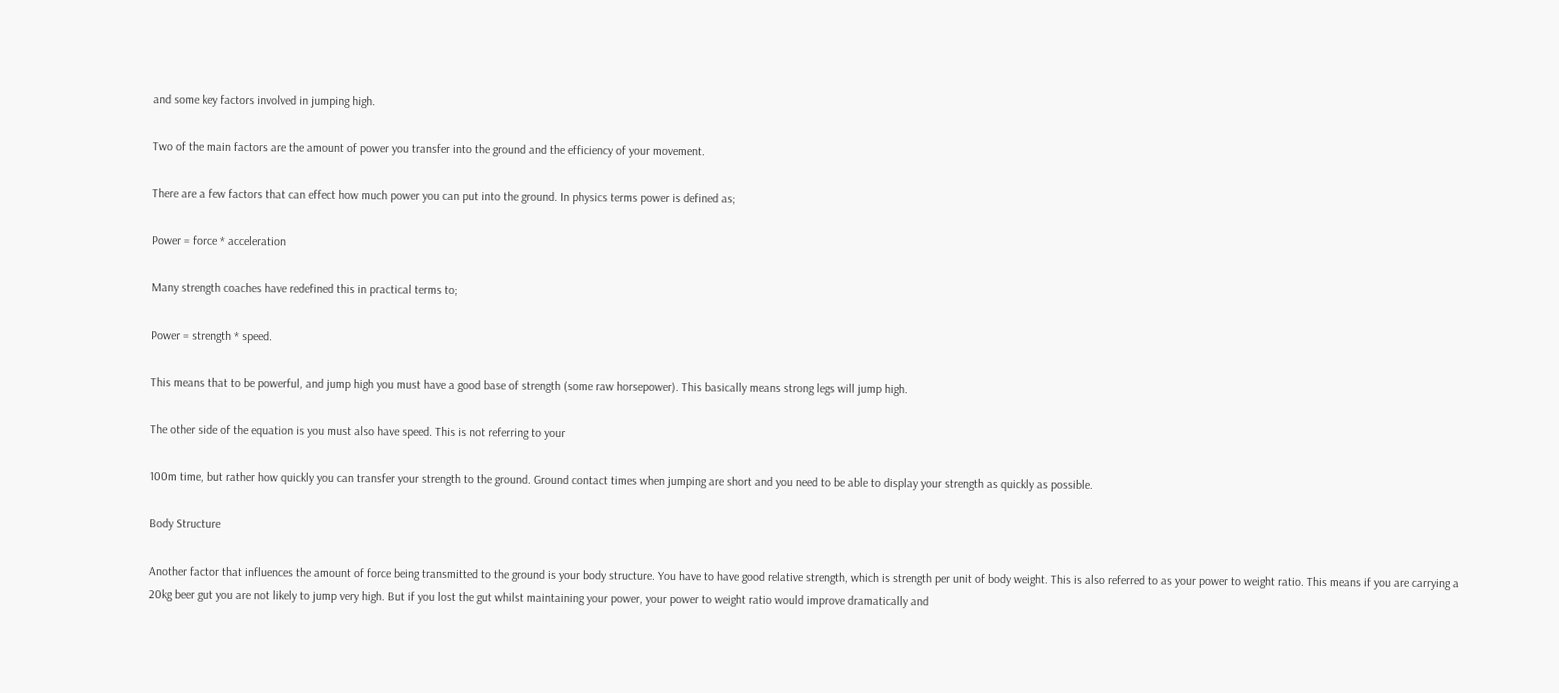and some key factors involved in jumping high.

Two of the main factors are the amount of power you transfer into the ground and the efficiency of your movement.

There are a few factors that can effect how much power you can put into the ground. In physics terms power is defined as;

Power = force * acceleration

Many strength coaches have redefined this in practical terms to;

Power = strength * speed.

This means that to be powerful, and jump high you must have a good base of strength (some raw horsepower). This basically means strong legs will jump high.

The other side of the equation is you must also have speed. This is not referring to your

100m time, but rather how quickly you can transfer your strength to the ground. Ground contact times when jumping are short and you need to be able to display your strength as quickly as possible.

Body Structure

Another factor that influences the amount of force being transmitted to the ground is your body structure. You have to have good relative strength, which is strength per unit of body weight. This is also referred to as your power to weight ratio. This means if you are carrying a 20kg beer gut you are not likely to jump very high. But if you lost the gut whilst maintaining your power, your power to weight ratio would improve dramatically and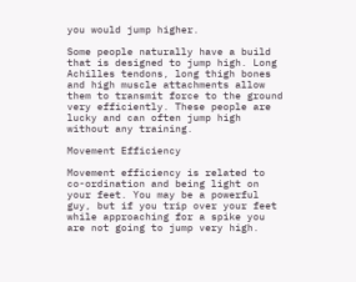you would jump higher.

Some people naturally have a build that is designed to jump high. Long Achilles tendons, long thigh bones and high muscle attachments allow them to transmit force to the ground very efficiently. These people are lucky and can often jump high without any training.

Movement Efficiency

Movement efficiency is related to co-ordination and being light on your feet. You may be a powerful guy, but if you trip over your feet while approaching for a spike you are not going to jump very high.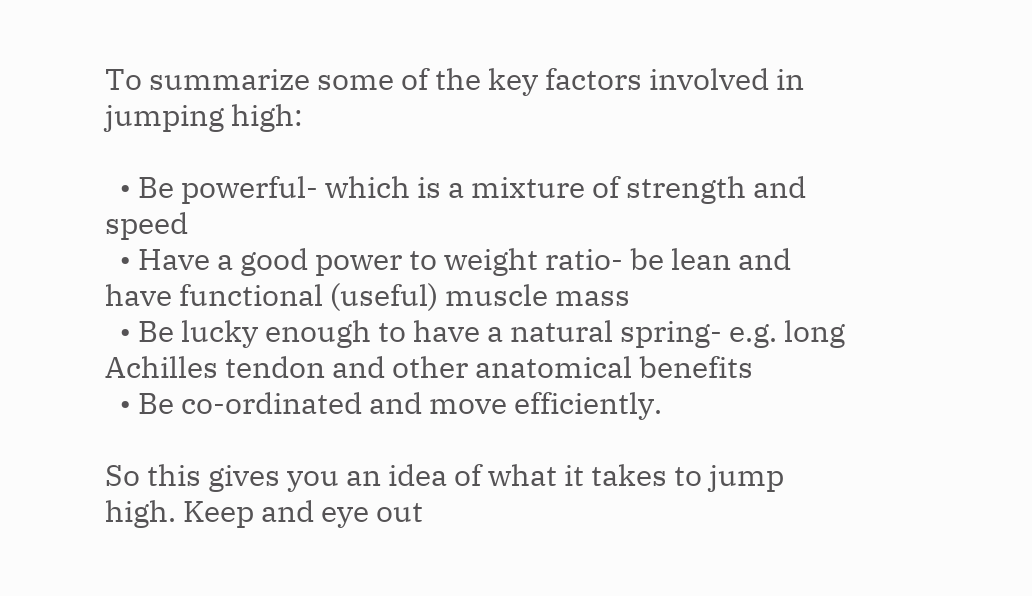To summarize some of the key factors involved in jumping high:

  • Be powerful- which is a mixture of strength and speed
  • Have a good power to weight ratio- be lean and have functional (useful) muscle mass
  • Be lucky enough to have a natural spring- e.g. long Achilles tendon and other anatomical benefits
  • Be co-ordinated and move efficiently.

So this gives you an idea of what it takes to jump high. Keep and eye out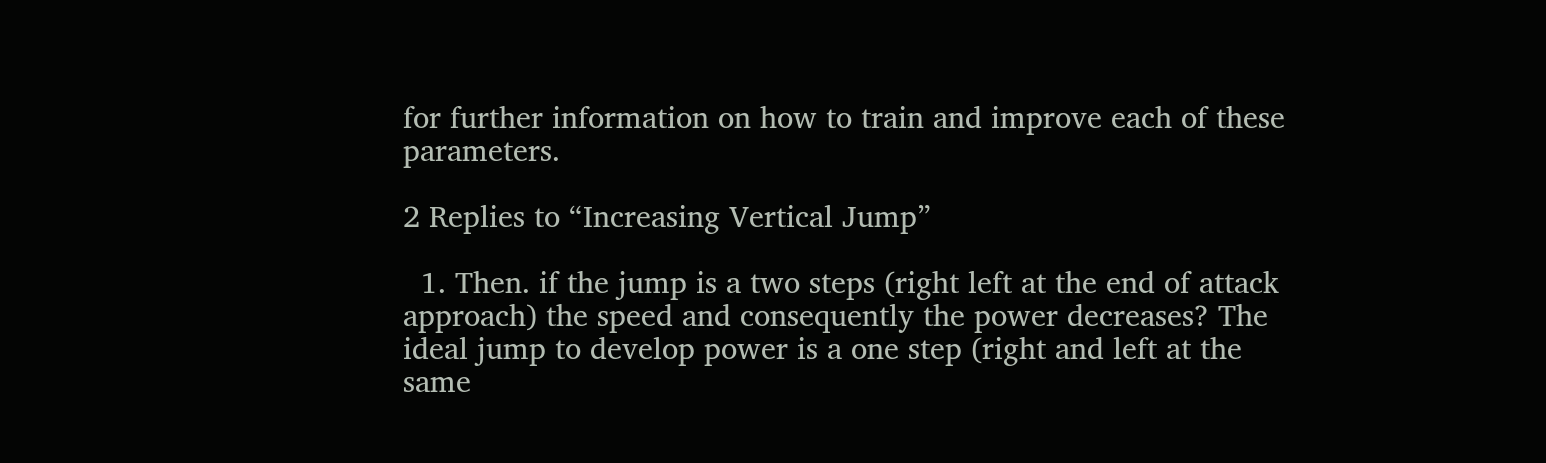for further information on how to train and improve each of these parameters.

2 Replies to “Increasing Vertical Jump”

  1. Then. if the jump is a two steps (right left at the end of attack approach) the speed and consequently the power decreases? The ideal jump to develop power is a one step (right and left at the same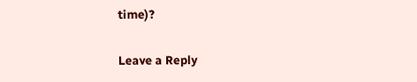time)?

Leave a Reply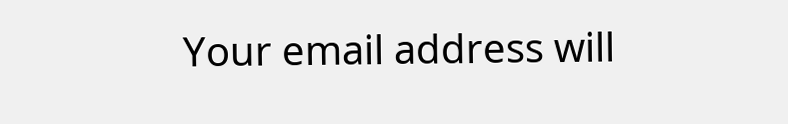Your email address will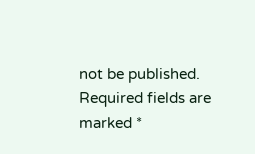not be published. Required fields are marked *